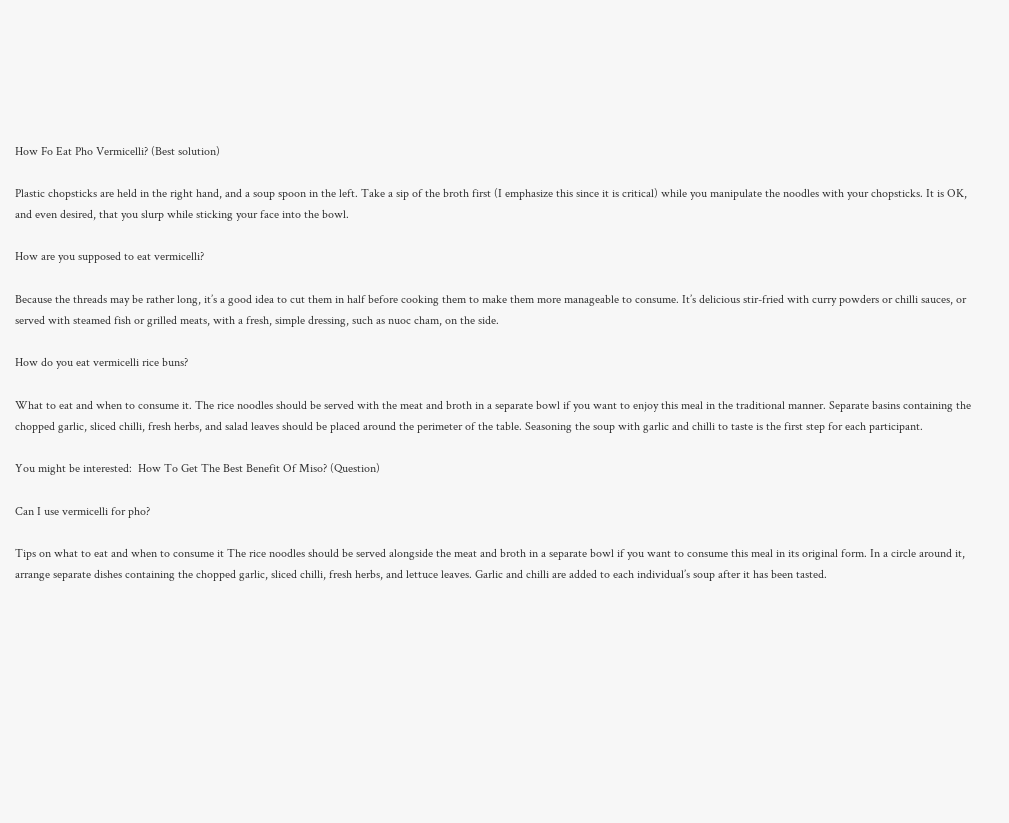How Fo Eat Pho Vermicelli? (Best solution)

Plastic chopsticks are held in the right hand, and a soup spoon in the left. Take a sip of the broth first (I emphasize this since it is critical) while you manipulate the noodles with your chopsticks. It is OK, and even desired, that you slurp while sticking your face into the bowl.

How are you supposed to eat vermicelli?

Because the threads may be rather long, it’s a good idea to cut them in half before cooking them to make them more manageable to consume. It’s delicious stir-fried with curry powders or chilli sauces, or served with steamed fish or grilled meats, with a fresh, simple dressing, such as nuoc cham, on the side.

How do you eat vermicelli rice buns?

What to eat and when to consume it. The rice noodles should be served with the meat and broth in a separate bowl if you want to enjoy this meal in the traditional manner. Separate basins containing the chopped garlic, sliced chilli, fresh herbs, and salad leaves should be placed around the perimeter of the table. Seasoning the soup with garlic and chilli to taste is the first step for each participant.

You might be interested:  How To Get The Best Benefit Of Miso? (Question)

Can I use vermicelli for pho?

Tips on what to eat and when to consume it The rice noodles should be served alongside the meat and broth in a separate bowl if you want to consume this meal in its original form. In a circle around it, arrange separate dishes containing the chopped garlic, sliced chilli, fresh herbs, and lettuce leaves. Garlic and chilli are added to each individual’s soup after it has been tasted.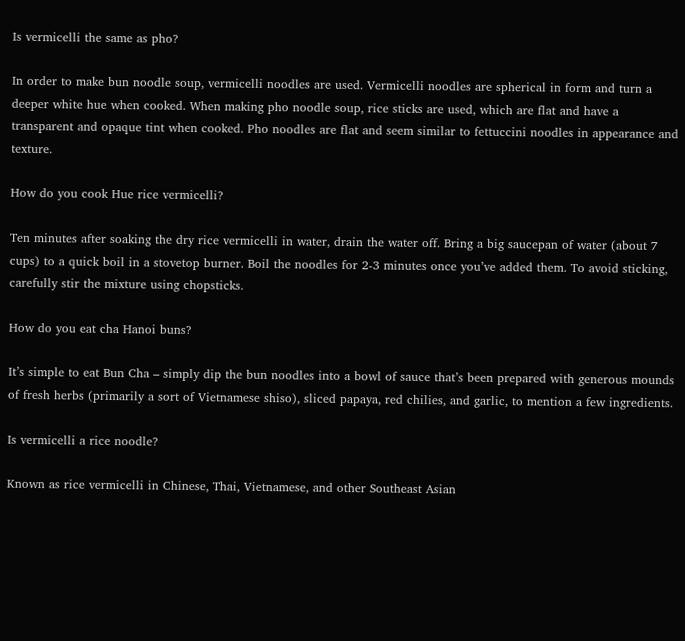Is vermicelli the same as pho?

In order to make bun noodle soup, vermicelli noodles are used. Vermicelli noodles are spherical in form and turn a deeper white hue when cooked. When making pho noodle soup, rice sticks are used, which are flat and have a transparent and opaque tint when cooked. Pho noodles are flat and seem similar to fettuccini noodles in appearance and texture.

How do you cook Hue rice vermicelli?

Ten minutes after soaking the dry rice vermicelli in water, drain the water off. Bring a big saucepan of water (about 7 cups) to a quick boil in a stovetop burner. Boil the noodles for 2-3 minutes once you’ve added them. To avoid sticking, carefully stir the mixture using chopsticks.

How do you eat cha Hanoi buns?

It’s simple to eat Bun Cha – simply dip the bun noodles into a bowl of sauce that’s been prepared with generous mounds of fresh herbs (primarily a sort of Vietnamese shiso), sliced papaya, red chilies, and garlic, to mention a few ingredients.

Is vermicelli a rice noodle?

Known as rice vermicelli in Chinese, Thai, Vietnamese, and other Southeast Asian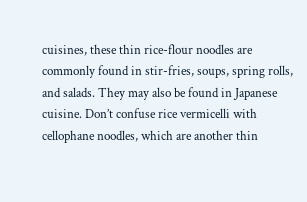cuisines, these thin rice-flour noodles are commonly found in stir-fries, soups, spring rolls, and salads. They may also be found in Japanese cuisine. Don’t confuse rice vermicelli with cellophane noodles, which are another thin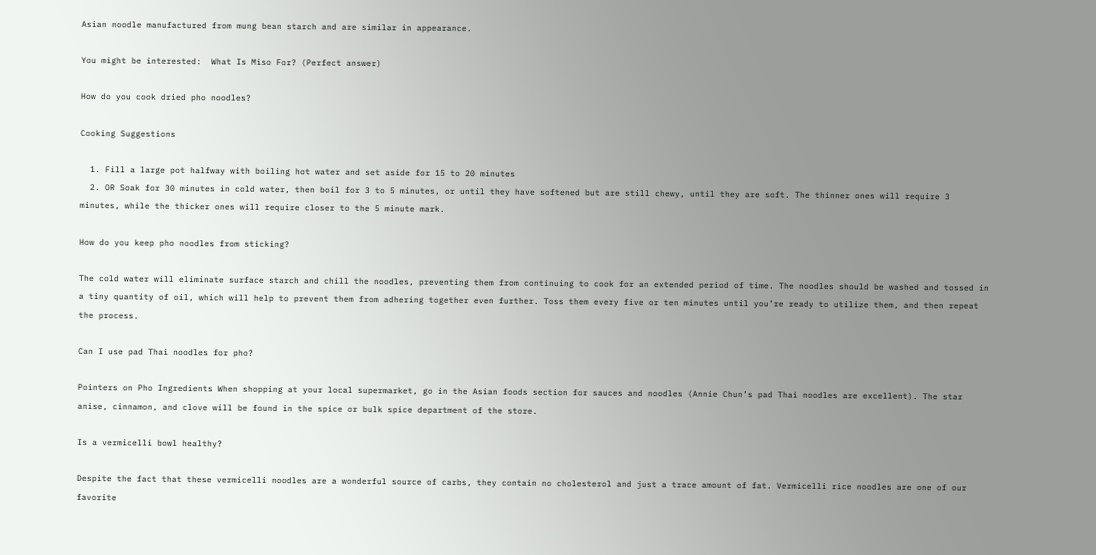Asian noodle manufactured from mung bean starch and are similar in appearance.

You might be interested:  What Is Miso For? (Perfect answer)

How do you cook dried pho noodles?

Cooking Suggestions

  1. Fill a large pot halfway with boiling hot water and set aside for 15 to 20 minutes
  2. OR Soak for 30 minutes in cold water, then boil for 3 to 5 minutes, or until they have softened but are still chewy, until they are soft. The thinner ones will require 3 minutes, while the thicker ones will require closer to the 5 minute mark.

How do you keep pho noodles from sticking?

The cold water will eliminate surface starch and chill the noodles, preventing them from continuing to cook for an extended period of time. The noodles should be washed and tossed in a tiny quantity of oil, which will help to prevent them from adhering together even further. Toss them every five or ten minutes until you’re ready to utilize them, and then repeat the process.

Can I use pad Thai noodles for pho?

Pointers on Pho Ingredients When shopping at your local supermarket, go in the Asian foods section for sauces and noodles (Annie Chun’s pad Thai noodles are excellent). The star anise, cinnamon, and clove will be found in the spice or bulk spice department of the store.

Is a vermicelli bowl healthy?

Despite the fact that these vermicelli noodles are a wonderful source of carbs, they contain no cholesterol and just a trace amount of fat. Vermicelli rice noodles are one of our favorite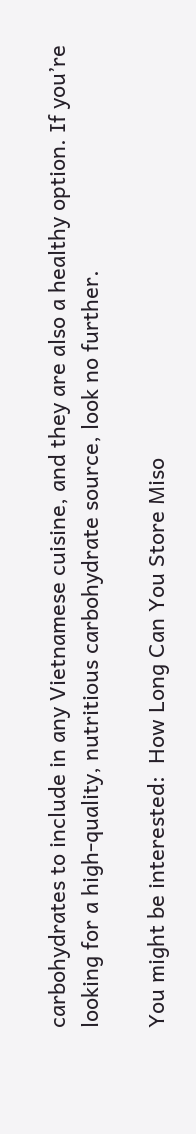carbohydrates to include in any Vietnamese cuisine, and they are also a healthy option. If you’re looking for a high-quality, nutritious carbohydrate source, look no further.

You might be interested:  How Long Can You Store Miso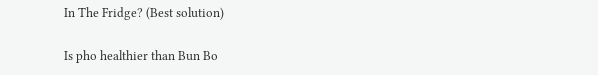In The Fridge? (Best solution)

Is pho healthier than Bun Bo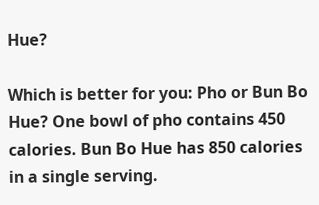Hue?

Which is better for you: Pho or Bun Bo Hue? One bowl of pho contains 450 calories. Bun Bo Hue has 850 calories in a single serving.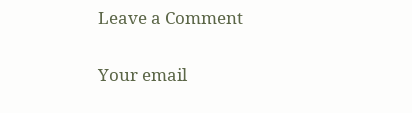Leave a Comment

Your email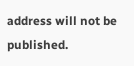address will not be published.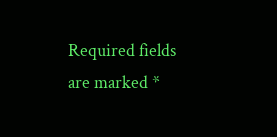Required fields are marked *